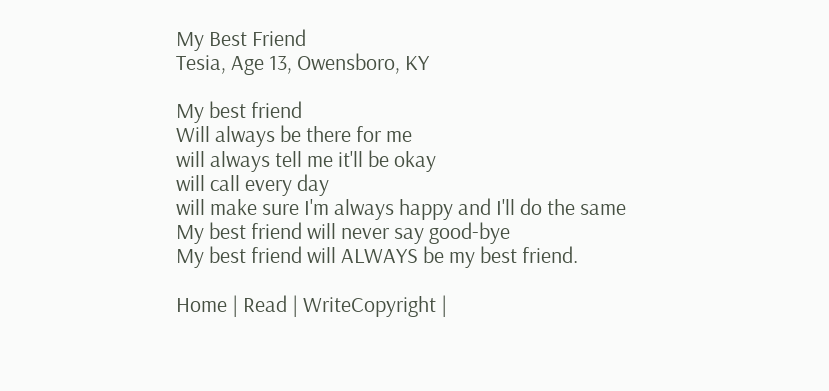My Best Friend
Tesia, Age 13, Owensboro, KY

My best friend
Will always be there for me
will always tell me it'll be okay
will call every day
will make sure I'm always happy and I'll do the same
My best friend will never say good-bye
My best friend will ALWAYS be my best friend.

Home | Read | WriteCopyright |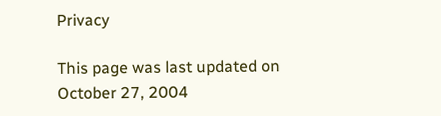Privacy

This page was last updated on October 27, 2004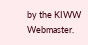by the KIWW Webmaster.